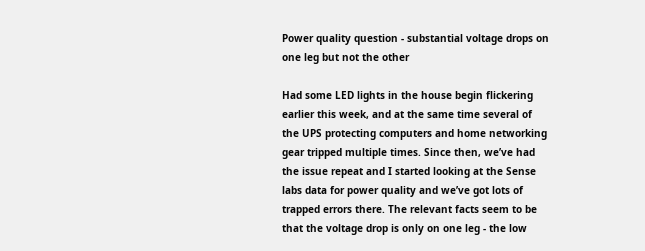Power quality question - substantial voltage drops on one leg but not the other

Had some LED lights in the house begin flickering earlier this week, and at the same time several of the UPS protecting computers and home networking gear tripped multiple times. Since then, we’ve had the issue repeat and I started looking at the Sense labs data for power quality and we’ve got lots of trapped errors there. The relevant facts seem to be that the voltage drop is only on one leg - the low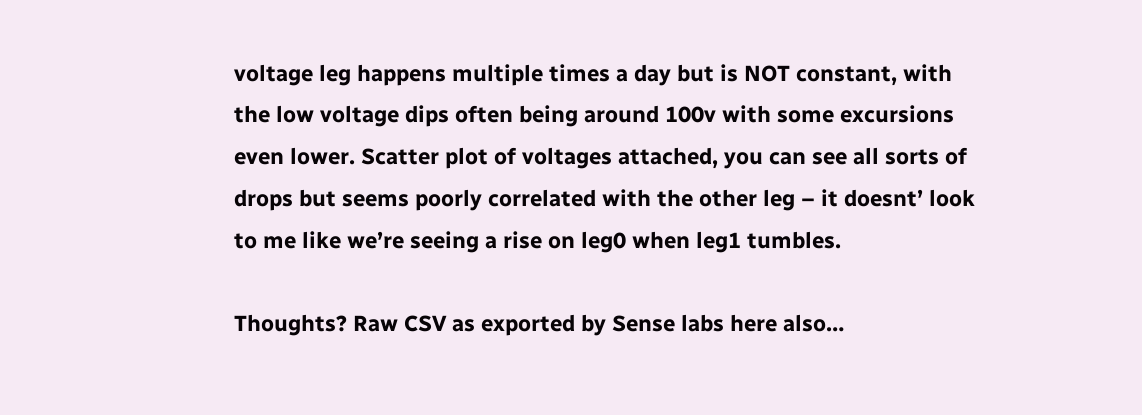voltage leg happens multiple times a day but is NOT constant, with the low voltage dips often being around 100v with some excursions even lower. Scatter plot of voltages attached, you can see all sorts of drops but seems poorly correlated with the other leg – it doesnt’ look to me like we’re seeing a rise on leg0 when leg1 tumbles.

Thoughts? Raw CSV as exported by Sense labs here also…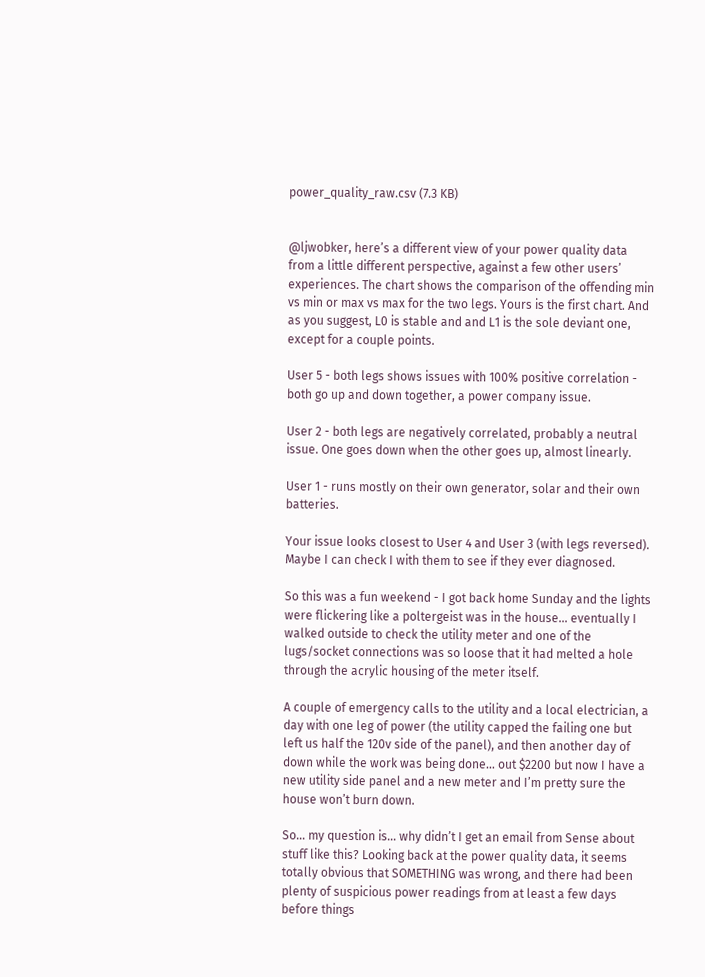power_quality_raw.csv (7.3 KB)


@ljwobker, here’s a different view of your power quality data from a little different perspective, against a few other users’ experiences. The chart shows the comparison of the offending min vs min or max vs max for the two legs. Yours is the first chart. And as you suggest, L0 is stable and and L1 is the sole deviant one, except for a couple points.

User 5 - both legs shows issues with 100% positive correlation - both go up and down together, a power company issue.

User 2 - both legs are negatively correlated, probably a neutral issue. One goes down when the other goes up, almost linearly.

User 1 - runs mostly on their own generator, solar and their own batteries.

Your issue looks closest to User 4 and User 3 (with legs reversed). Maybe I can check I with them to see if they ever diagnosed.

So this was a fun weekend - I got back home Sunday and the lights were flickering like a poltergeist was in the house… eventually I walked outside to check the utility meter and one of the lugs/socket connections was so loose that it had melted a hole through the acrylic housing of the meter itself.

A couple of emergency calls to the utility and a local electrician, a day with one leg of power (the utility capped the failing one but left us half the 120v side of the panel), and then another day of down while the work was being done… out $2200 but now I have a new utility side panel and a new meter and I’m pretty sure the house won’t burn down.

So… my question is… why didn’t I get an email from Sense about stuff like this? Looking back at the power quality data, it seems totally obvious that SOMETHING was wrong, and there had been plenty of suspicious power readings from at least a few days before things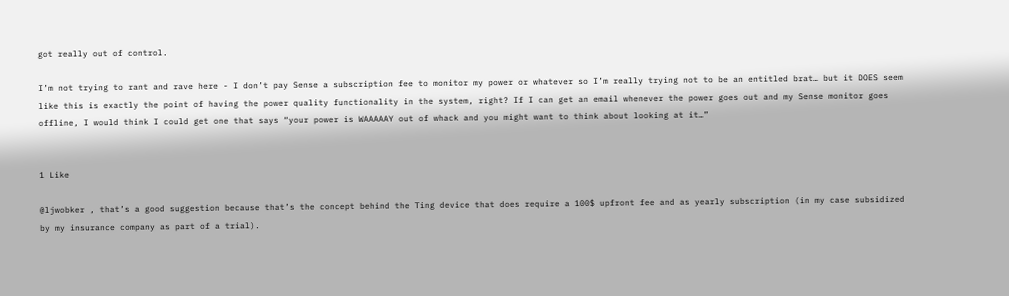got really out of control.

I’m not trying to rant and rave here - I don’t pay Sense a subscription fee to monitor my power or whatever so I’m really trying not to be an entitled brat… but it DOES seem like this is exactly the point of having the power quality functionality in the system, right? If I can get an email whenever the power goes out and my Sense monitor goes offline, I would think I could get one that says “your power is WAAAAAY out of whack and you might want to think about looking at it…”


1 Like

@ljwobker , that’s a good suggestion because that’s the concept behind the Ting device that does require a 100$ upfront fee and as yearly subscription (in my case subsidized by my insurance company as part of a trial).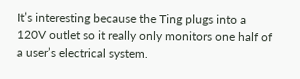It’s interesting because the Ting plugs into a 120V outlet so it really only monitors one half of a user’s electrical system.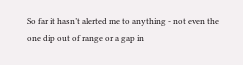So far it hasn’t alerted me to anything - not even the one dip out of range or a gap in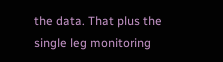the data. That plus the single leg monitoring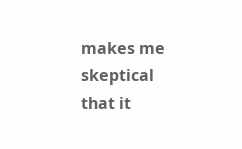makes me skeptical that it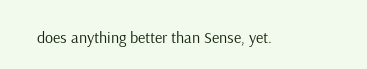does anything better than Sense, yet.